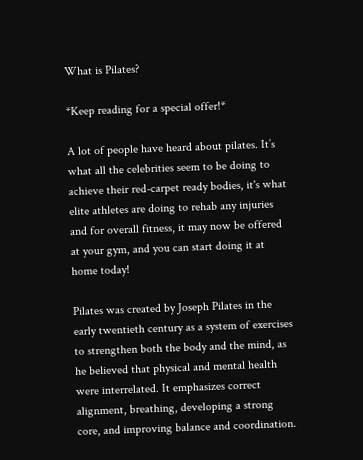What is Pilates?

*Keep reading for a special offer!*

A lot of people have heard about pilates. It’s what all the celebrities seem to be doing to achieve their red-carpet ready bodies, it's what elite athletes are doing to rehab any injuries and for overall fitness, it may now be offered at your gym, and you can start doing it at home today!

Pilates was created by Joseph Pilates in the early twentieth century as a system of exercises to strengthen both the body and the mind, as he believed that physical and mental health were interrelated. It emphasizes correct alignment, breathing, developing a strong core, and improving balance and coordination.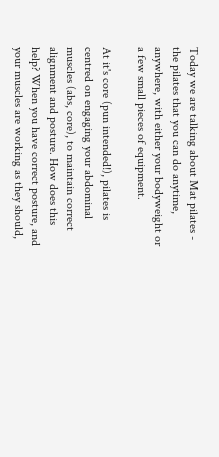Today we are talking about Mat pilates - the pilates that you can do anytime, anywhere, with either your bodyweight or a few small pieces of equipment.

At it's core (pun intended!), pilates is centred on engaging your abdominal muscles (abs, core), to maintain correct alignment and posture. How does this help? When you have correct posture, and your muscles are working as they should,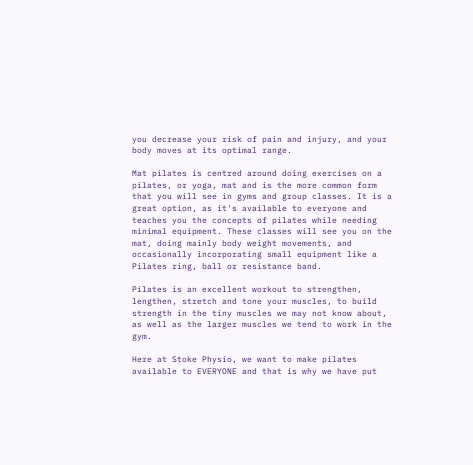you decrease your risk of pain and injury, and your body moves at its optimal range.

Mat pilates is centred around doing exercises on a pilates, or yoga, mat and is the more common form that you will see in gyms and group classes. It is a great option, as it's available to everyone and teaches you the concepts of pilates while needing minimal equipment. These classes will see you on the mat, doing mainly body weight movements, and occasionally incorporating small equipment like a Pilates ring, ball or resistance band.

Pilates is an excellent workout to strengthen, lengthen, stretch and tone your muscles, to build strength in the tiny muscles we may not know about, as well as the larger muscles we tend to work in the gym.

Here at Stoke Physio, we want to make pilates available to EVERYONE and that is why we have put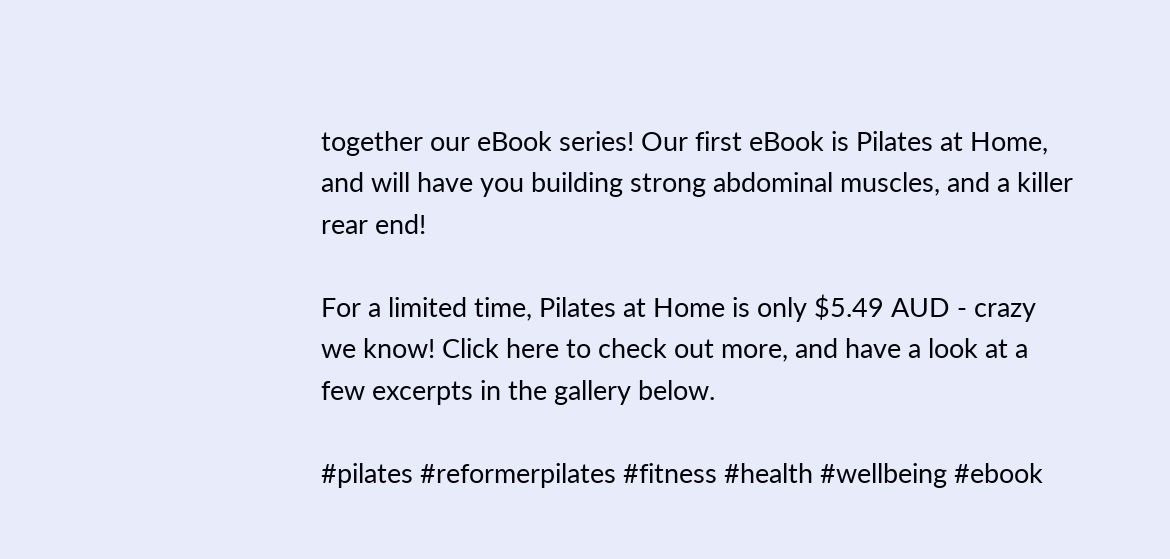together our eBook series! Our first eBook is Pilates at Home, and will have you building strong abdominal muscles, and a killer rear end!

For a limited time, Pilates at Home is only $5.49 AUD - crazy we know! Click here to check out more, and have a look at a few excerpts in the gallery below.

#pilates #reformerpilates #fitness #health #wellbeing #ebook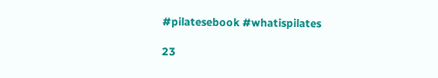#pilatesebook #whatispilates

23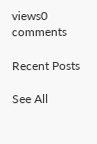views0 comments

Recent Posts

See All